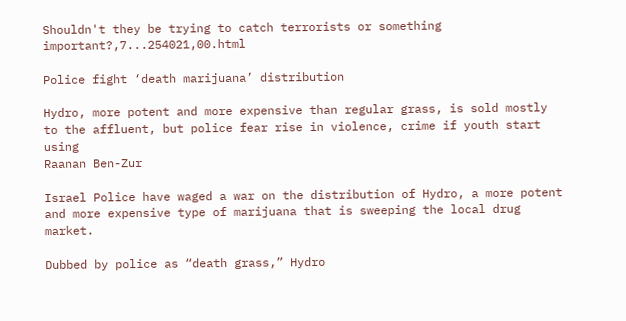Shouldn't they be trying to catch terrorists or something important?,7...254021,00.html

Police fight ‘death marijuana’ distribution

Hydro, more potent and more expensive than regular grass, is sold mostly to the affluent, but police fear rise in violence, crime if youth start using
Raanan Ben-Zur

Israel Police have waged a war on the distribution of Hydro, a more potent and more expensive type of marijuana that is sweeping the local drug market.

Dubbed by police as “death grass,” Hydro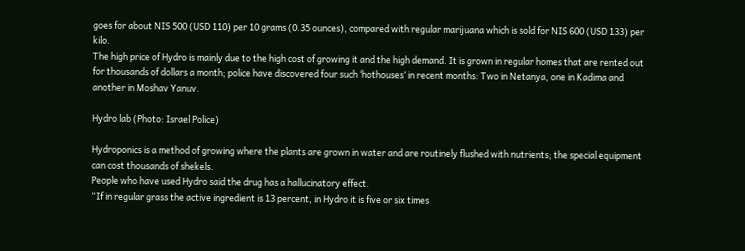goes for about NIS 500 (USD 110) per 10 grams (0.35 ounces), compared with regular marijuana which is sold for NIS 600 (USD 133) per kilo.
The high price of Hydro is mainly due to the high cost of growing it and the high demand. It is grown in regular homes that are rented out for thousands of dollars a month; police have discovered four such ‘hothouses’ in recent months: Two in Netanya, one in Kadima and another in Moshav Yanuv.

Hydro lab (Photo: Israel Police)

Hydroponics is a method of growing where the plants are grown in water and are routinely flushed with nutrients; the special equipment can cost thousands of shekels.
People who have used Hydro said the drug has a hallucinatory effect.
“If in regular grass the active ingredient is 13 percent, in Hydro it is five or six times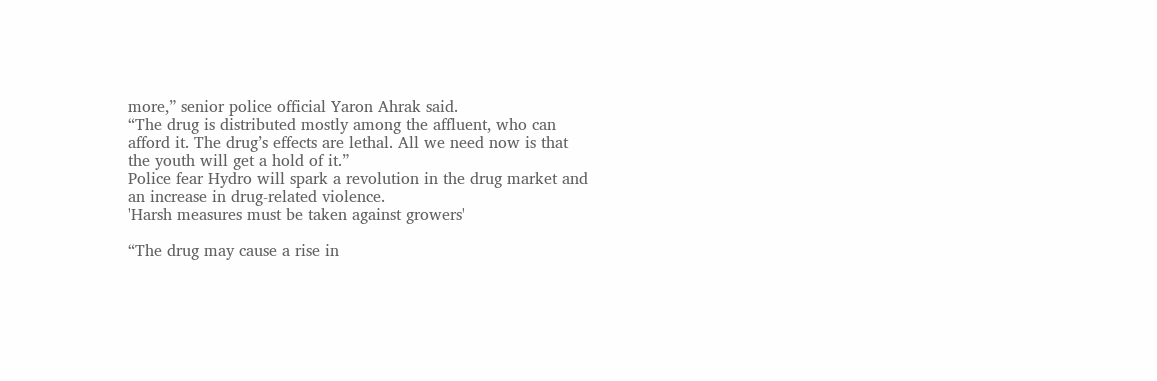more,” senior police official Yaron Ahrak said.
“The drug is distributed mostly among the affluent, who can afford it. The drug’s effects are lethal. All we need now is that the youth will get a hold of it.”
Police fear Hydro will spark a revolution in the drug market and an increase in drug-related violence.
'Harsh measures must be taken against growers'

“The drug may cause a rise in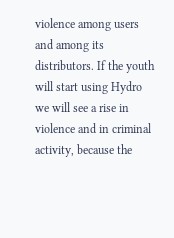violence among users and among its distributors. If the youth will start using Hydro we will see a rise in violence and in criminal activity, because the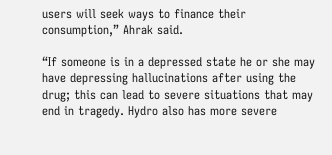users will seek ways to finance their consumption,” Ahrak said.

“If someone is in a depressed state he or she may have depressing hallucinations after using the drug; this can lead to severe situations that may end in tragedy. Hydro also has more severe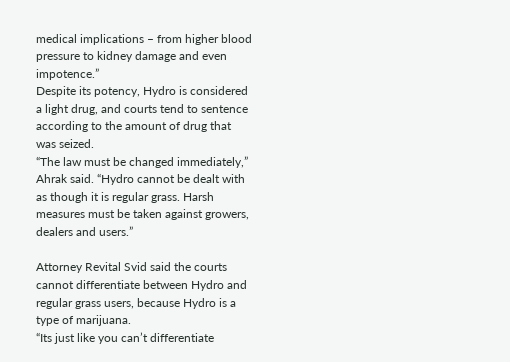medical implications – from higher blood pressure to kidney damage and even impotence.”
Despite its potency, Hydro is considered a light drug, and courts tend to sentence according to the amount of drug that was seized.
“The law must be changed immediately,” Ahrak said. “Hydro cannot be dealt with as though it is regular grass. Harsh measures must be taken against growers, dealers and users.”

Attorney Revital Svid said the courts cannot differentiate between Hydro and regular grass users, because Hydro is a type of marijuana.
“Its just like you can’t differentiate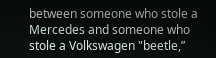between someone who stole a Mercedes and someone who stole a Volkswagen "beetle,”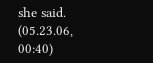she said.
(05.23.06, 00:40)